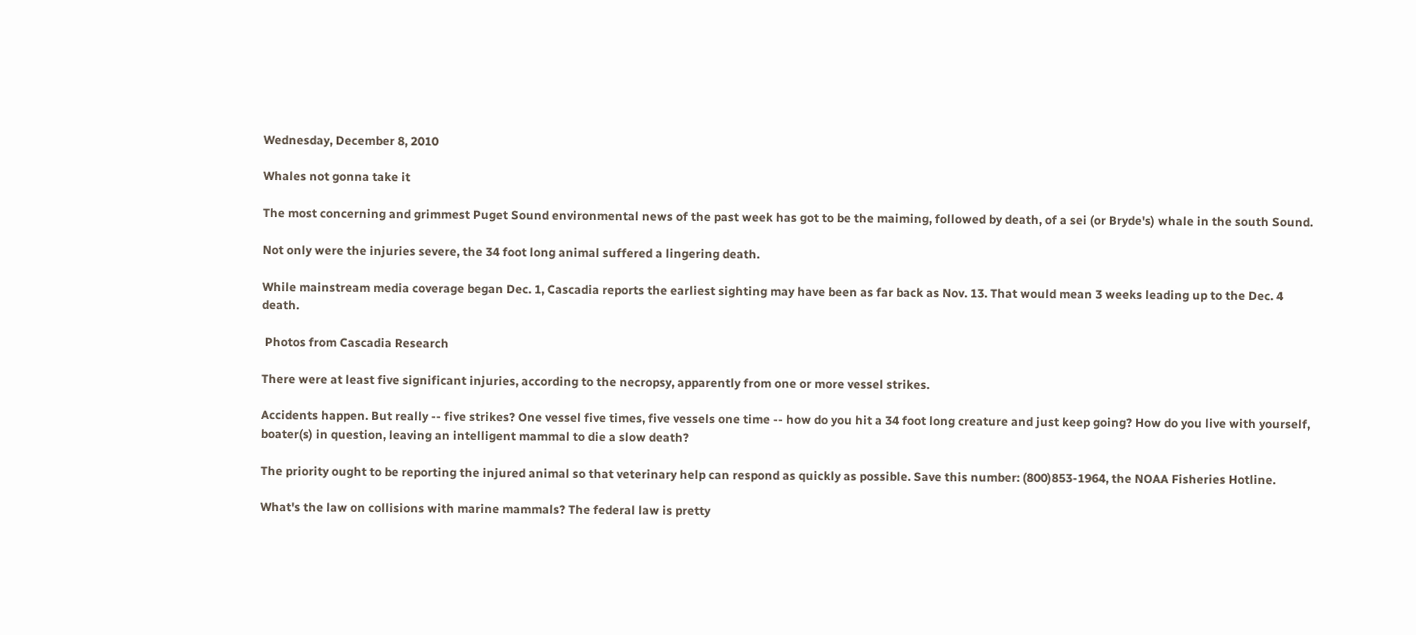Wednesday, December 8, 2010

Whales not gonna take it

The most concerning and grimmest Puget Sound environmental news of the past week has got to be the maiming, followed by death, of a sei (or Bryde's) whale in the south Sound.

Not only were the injuries severe, the 34 foot long animal suffered a lingering death.

While mainstream media coverage began Dec. 1, Cascadia reports the earliest sighting may have been as far back as Nov. 13. That would mean 3 weeks leading up to the Dec. 4 death.

 Photos from Cascadia Research

There were at least five significant injuries, according to the necropsy, apparently from one or more vessel strikes.

Accidents happen. But really -- five strikes? One vessel five times, five vessels one time -- how do you hit a 34 foot long creature and just keep going? How do you live with yourself, boater(s) in question, leaving an intelligent mammal to die a slow death?

The priority ought to be reporting the injured animal so that veterinary help can respond as quickly as possible. Save this number: (800)853-1964, the NOAA Fisheries Hotline.

What's the law on collisions with marine mammals? The federal law is pretty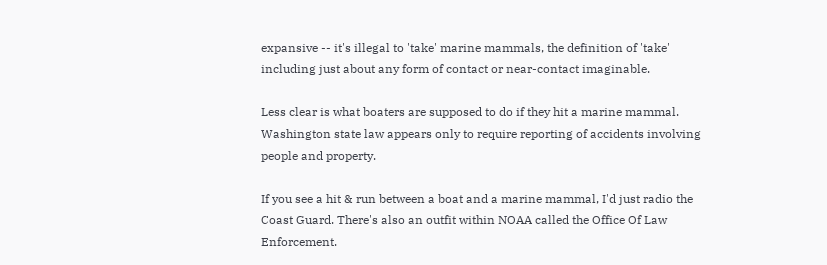expansive -- it's illegal to 'take' marine mammals, the definition of 'take' including just about any form of contact or near-contact imaginable.

Less clear is what boaters are supposed to do if they hit a marine mammal. Washington state law appears only to require reporting of accidents involving people and property.

If you see a hit & run between a boat and a marine mammal, I'd just radio the Coast Guard. There's also an outfit within NOAA called the Office Of Law Enforcement.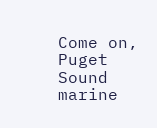Come on, Puget Sound marine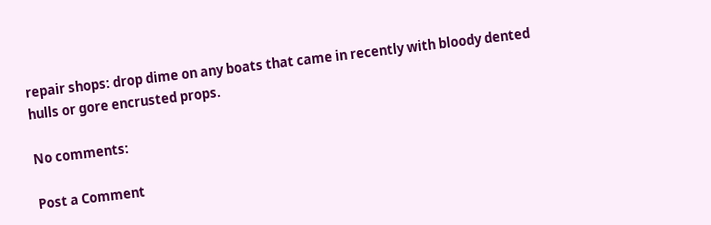repair shops: drop dime on any boats that came in recently with bloody dented hulls or gore encrusted props.

No comments:

Post a Comment